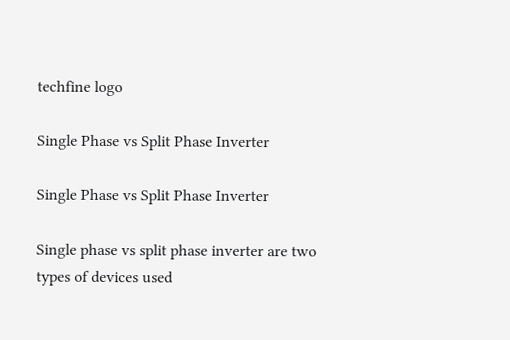techfine logo

Single Phase vs Split Phase Inverter

Single Phase vs Split Phase Inverter

Single phase vs split phase inverter are two types of devices used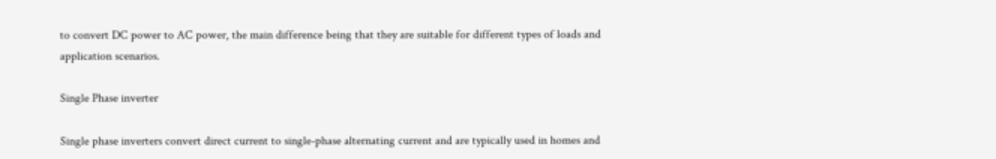to convert DC power to AC power, the main difference being that they are suitable for different types of loads and application scenarios.

Single Phase inverter

Single phase inverters convert direct current to single-phase alternating current and are typically used in homes and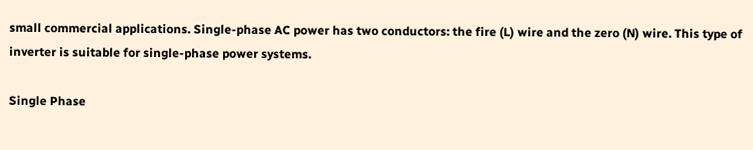small commercial applications. Single-phase AC power has two conductors: the fire (L) wire and the zero (N) wire. This type of inverter is suitable for single-phase power systems.

Single Phase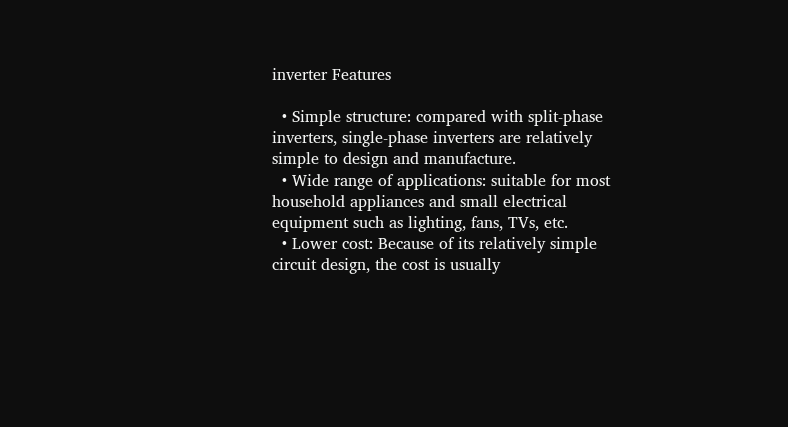inverter Features

  • Simple structure: compared with split-phase inverters, single-phase inverters are relatively simple to design and manufacture.
  • Wide range of applications: suitable for most household appliances and small electrical equipment such as lighting, fans, TVs, etc.
  • Lower cost: Because of its relatively simple circuit design, the cost is usually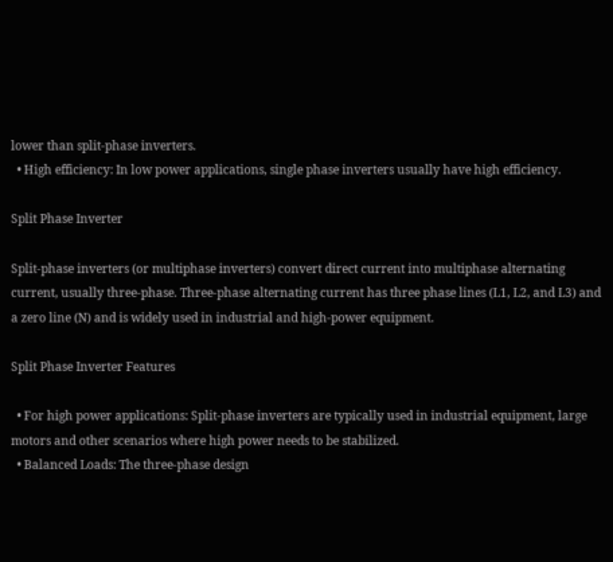lower than split-phase inverters.
  • High efficiency: In low power applications, single phase inverters usually have high efficiency.

Split Phase Inverter

Split-phase inverters (or multiphase inverters) convert direct current into multiphase alternating current, usually three-phase. Three-phase alternating current has three phase lines (L1, L2, and L3) and a zero line (N) and is widely used in industrial and high-power equipment.

Split Phase Inverter Features

  • For high power applications: Split-phase inverters are typically used in industrial equipment, large motors and other scenarios where high power needs to be stabilized.
  • Balanced Loads: The three-phase design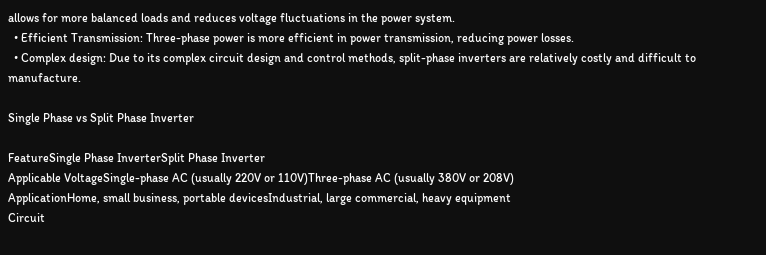allows for more balanced loads and reduces voltage fluctuations in the power system.
  • Efficient Transmission: Three-phase power is more efficient in power transmission, reducing power losses.
  • Complex design: Due to its complex circuit design and control methods, split-phase inverters are relatively costly and difficult to manufacture.

Single Phase vs Split Phase Inverter

FeatureSingle Phase InverterSplit Phase Inverter
Applicable VoltageSingle-phase AC (usually 220V or 110V)Three-phase AC (usually 380V or 208V)
ApplicationHome, small business, portable devicesIndustrial, large commercial, heavy equipment
Circuit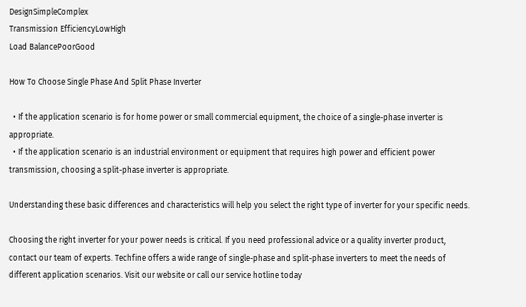DesignSimpleComplex
Transmission EfficiencyLowHigh
Load BalancePoorGood

How To Choose Single Phase And Split Phase Inverter

  • If the application scenario is for home power or small commercial equipment, the choice of a single-phase inverter is appropriate.
  • If the application scenario is an industrial environment or equipment that requires high power and efficient power transmission, choosing a split-phase inverter is appropriate.

Understanding these basic differences and characteristics will help you select the right type of inverter for your specific needs.

Choosing the right inverter for your power needs is critical. If you need professional advice or a quality inverter product, contact our team of experts. Techfine offers a wide range of single-phase and split-phase inverters to meet the needs of different application scenarios. Visit our website or call our service hotline today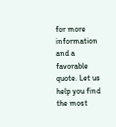for more information and a favorable quote. Let us help you find the most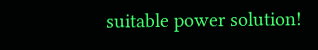suitable power solution!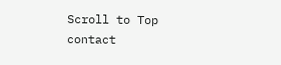Scroll to Top
contact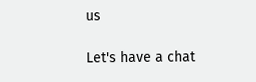us

Let's have a chat